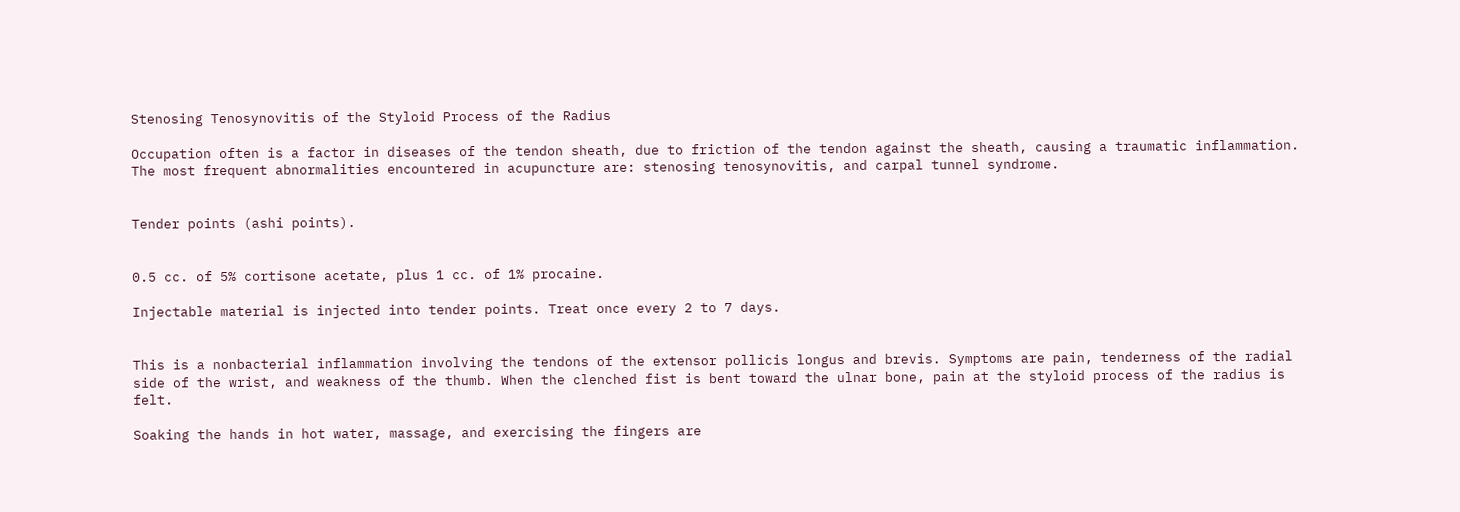Stenosing Tenosynovitis of the Styloid Process of the Radius

Occupation often is a factor in diseases of the tendon sheath, due to friction of the tendon against the sheath, causing a traumatic inflammation. The most frequent abnormalities encountered in acupuncture are: stenosing tenosynovitis, and carpal tunnel syndrome.


Tender points (ashi points).


0.5 cc. of 5% cortisone acetate, plus 1 cc. of 1% procaine.

Injectable material is injected into tender points. Treat once every 2 to 7 days.


This is a nonbacterial inflammation involving the tendons of the extensor pollicis longus and brevis. Symptoms are pain, tenderness of the radial side of the wrist, and weakness of the thumb. When the clenched fist is bent toward the ulnar bone, pain at the styloid process of the radius is felt.

Soaking the hands in hot water, massage, and exercising the fingers are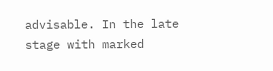advisable. In the late stage with marked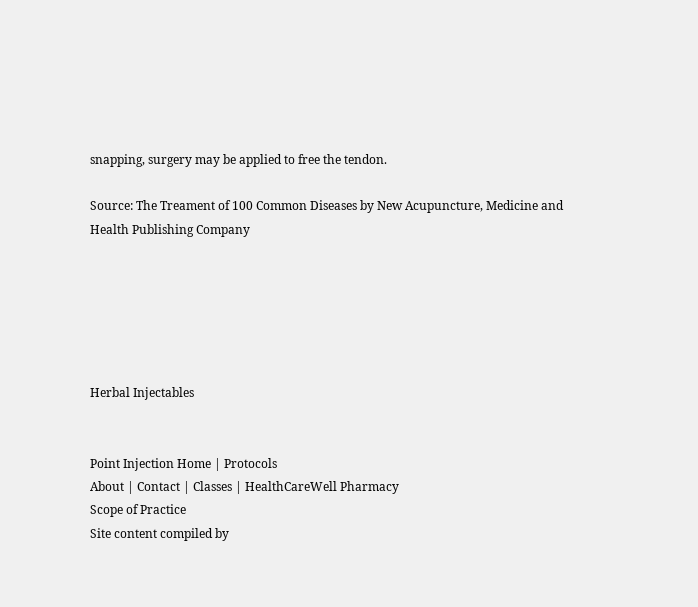snapping, surgery may be applied to free the tendon.

Source: The Treament of 100 Common Diseases by New Acupuncture, Medicine and Health Publishing Company






Herbal Injectables


Point Injection Home | Protocols
About | Contact | Classes | HealthCareWell Pharmacy
Scope of Practice
Site content compiled by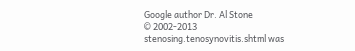Google author Dr. Al Stone
© 2002-2013
stenosing.tenosynovitis.shtml was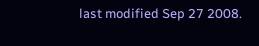last modified Sep 27 2008.